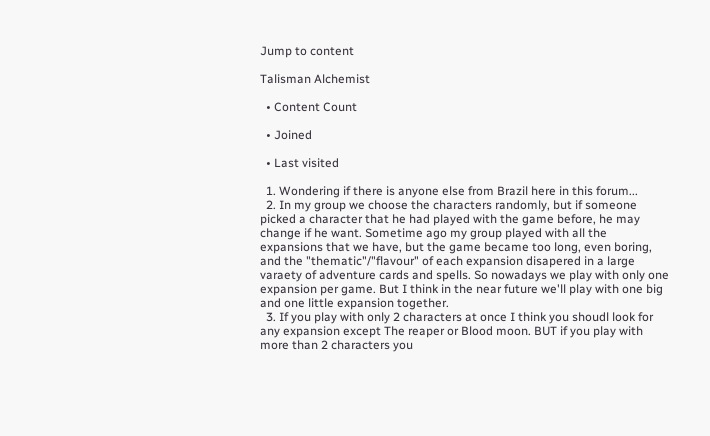Jump to content

Talisman Alchemist

  • Content Count

  • Joined

  • Last visited

  1. Wondering if there is anyone else from Brazil here in this forum...
  2. In my group we choose the characters randomly, but if someone picked a character that he had played with the game before, he may change if he want. Sometime ago my group played with all the expansions that we have, but the game became too long, even boring, and the "thematic"/"flavour" of each expansion disapered in a large varaety of adventure cards and spells. So nowadays we play with only one expansion per game. But I think in the near future we'll play with one big and one little expansion together.
  3. If you play with only 2 characters at once I think you shoudl look for any expansion except The reaper or Blood moon. BUT if you play with more than 2 characters you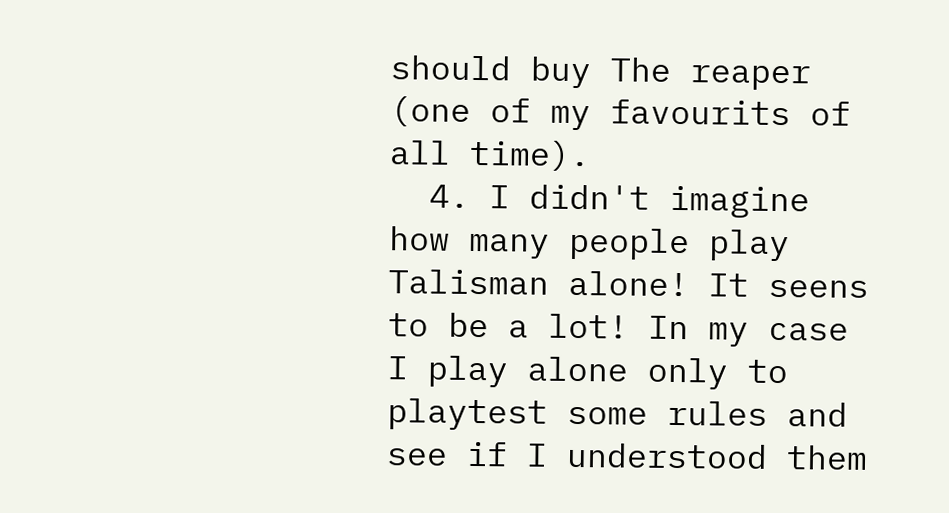should buy The reaper (one of my favourits of all time).
  4. I didn't imagine how many people play Talisman alone! It seens to be a lot! In my case I play alone only to playtest some rules and see if I understood them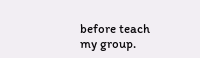before teach my group.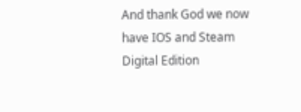And thank God we now have IOS and Steam Digital Edition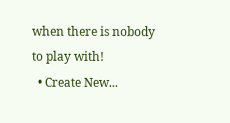when there is nobody to play with!
  • Create New...